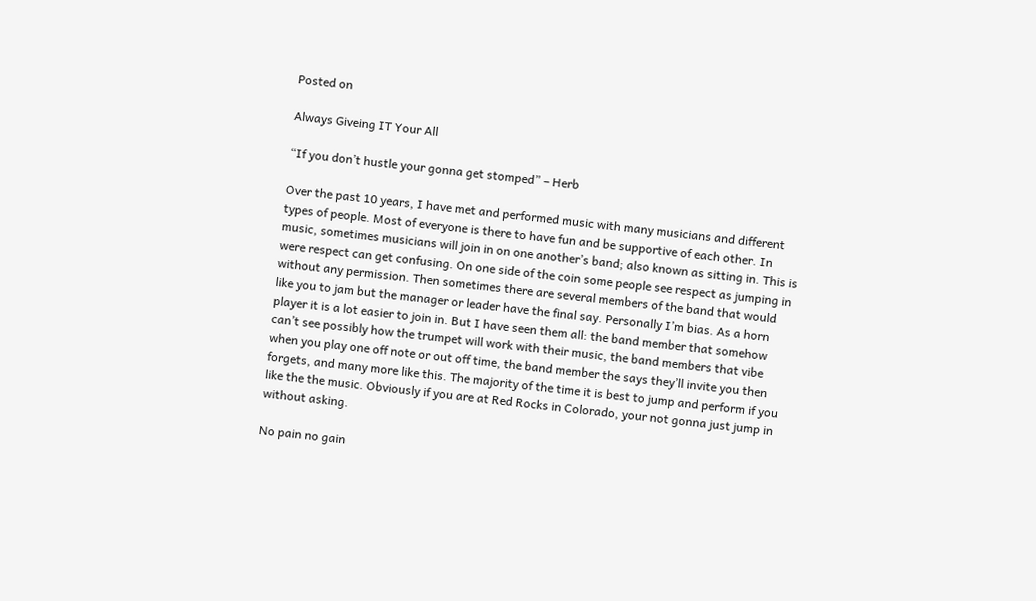Posted on

Always Giveing IT Your All

“If you don’t hustle your gonna get stomped” – Herb

Over the past 10 years, I have met and performed music with many musicians and different types of people. Most of everyone is there to have fun and be supportive of each other. In music, sometimes musicians will join in on one another’s band; also known as sitting in. This is were respect can get confusing. On one side of the coin some people see respect as jumping in without any permission. Then sometimes there are several members of the band that would like you to jam but the manager or leader have the final say. Personally I’m bias. As a horn player it is a lot easier to join in. But I have seen them all: the band member that somehow can’t see possibly how the trumpet will work with their music, the band members that vibe when you play one off note or out off time, the band member the says they’ll invite you then forgets, and many more like this. The majority of the time it is best to jump and perform if you like the the music. Obviously if you are at Red Rocks in Colorado, your not gonna just jump in without asking.

No pain no gain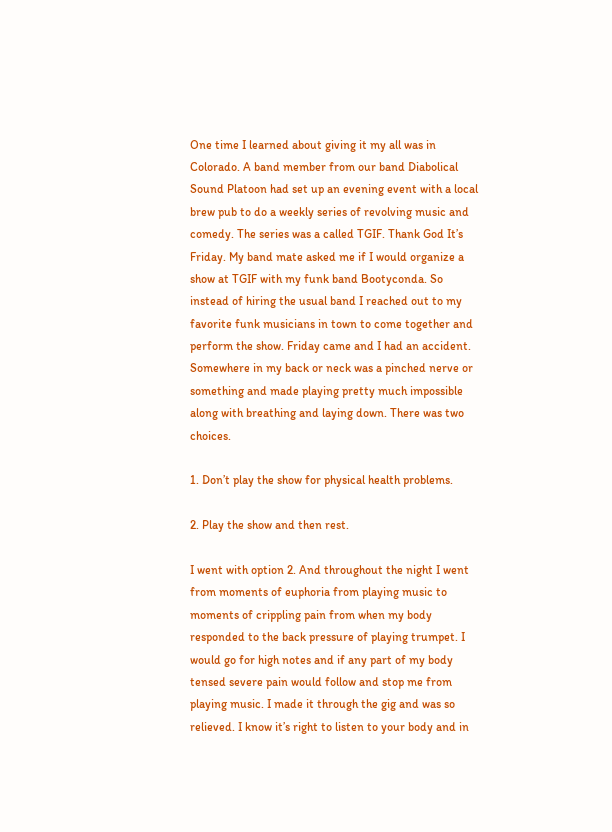One time I learned about giving it my all was in Colorado. A band member from our band Diabolical Sound Platoon had set up an evening event with a local brew pub to do a weekly series of revolving music and comedy. The series was a called TGIF. Thank God It’s Friday. My band mate asked me if I would organize a show at TGIF with my funk band Bootyconda. So instead of hiring the usual band I reached out to my favorite funk musicians in town to come together and perform the show. Friday came and I had an accident. Somewhere in my back or neck was a pinched nerve or something and made playing pretty much impossible along with breathing and laying down. There was two choices.

1. Don’t play the show for physical health problems.

2. Play the show and then rest.

I went with option 2. And throughout the night I went from moments of euphoria from playing music to moments of crippling pain from when my body responded to the back pressure of playing trumpet. I would go for high notes and if any part of my body tensed severe pain would follow and stop me from playing music. I made it through the gig and was so relieved. I know it’s right to listen to your body and in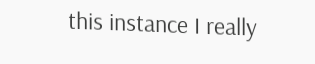this instance I really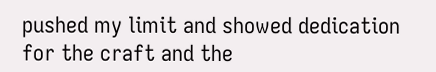pushed my limit and showed dedication for the craft and the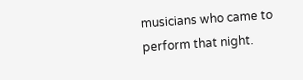musicians who came to perform that night.